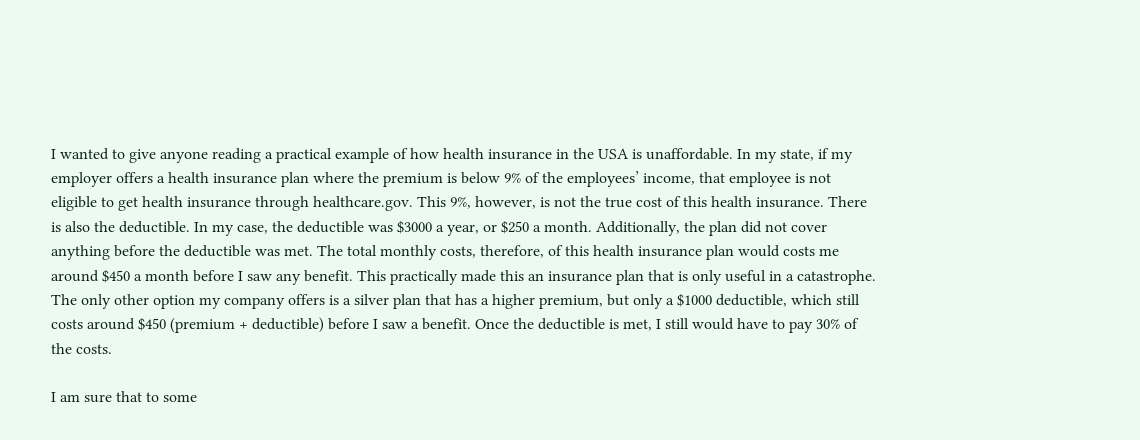I wanted to give anyone reading a practical example of how health insurance in the USA is unaffordable. In my state, if my employer offers a health insurance plan where the premium is below 9% of the employees’ income, that employee is not eligible to get health insurance through healthcare.gov. This 9%, however, is not the true cost of this health insurance. There is also the deductible. In my case, the deductible was $3000 a year, or $250 a month. Additionally, the plan did not cover anything before the deductible was met. The total monthly costs, therefore, of this health insurance plan would costs me around $450 a month before I saw any benefit. This practically made this an insurance plan that is only useful in a catastrophe. The only other option my company offers is a silver plan that has a higher premium, but only a $1000 deductible, which still costs around $450 (premium + deductible) before I saw a benefit. Once the deductible is met, I still would have to pay 30% of the costs.

I am sure that to some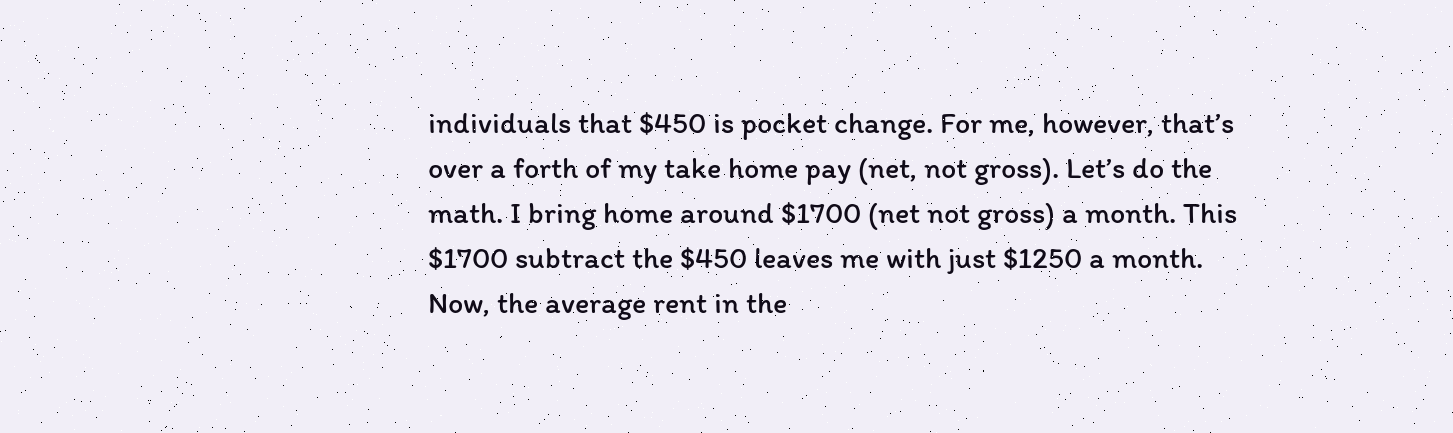individuals that $450 is pocket change. For me, however, that’s over a forth of my take home pay (net, not gross). Let’s do the math. I bring home around $1700 (net not gross) a month. This $1700 subtract the $450 leaves me with just $1250 a month. Now, the average rent in the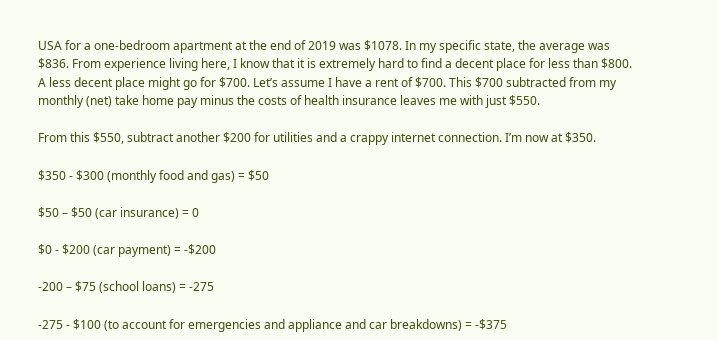USA for a one-bedroom apartment at the end of 2019 was $1078. In my specific state, the average was $836. From experience living here, I know that it is extremely hard to find a decent place for less than $800. A less decent place might go for $700. Let’s assume I have a rent of $700. This $700 subtracted from my monthly (net) take home pay minus the costs of health insurance leaves me with just $550.

From this $550, subtract another $200 for utilities and a crappy internet connection. I’m now at $350.

$350 - $300 (monthly food and gas) = $50

$50 – $50 (car insurance) = 0

$0 - $200 (car payment) = -$200

-200 – $75 (school loans) = -275

-275 - $100 (to account for emergencies and appliance and car breakdowns) = -$375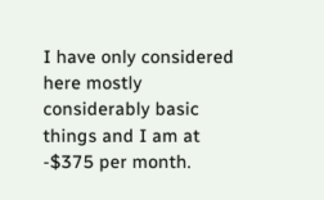I have only considered here mostly considerably basic things and I am at -$375 per month.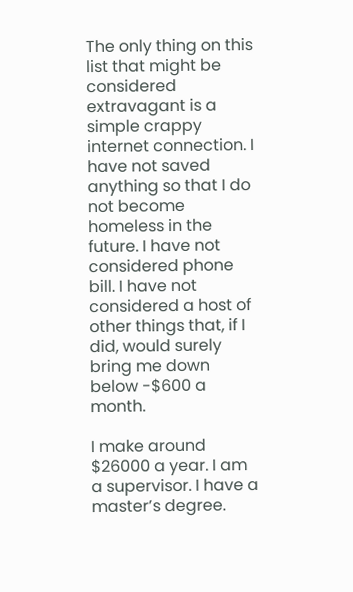The only thing on this list that might be considered extravagant is a simple crappy internet connection. I have not saved anything so that I do not become homeless in the future. I have not considered phone bill. I have not considered a host of other things that, if I did, would surely bring me down below -$600 a month.

I make around $26000 a year. I am a supervisor. I have a master’s degree.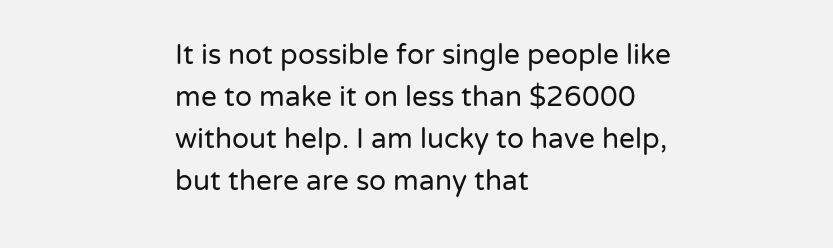It is not possible for single people like me to make it on less than $26000 without help. I am lucky to have help, but there are so many that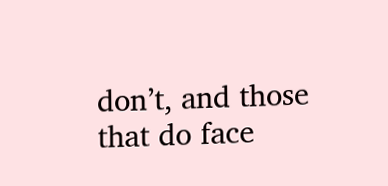don’t, and those that do face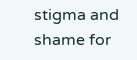stigma and shame for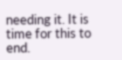needing it. It is time for this to end.